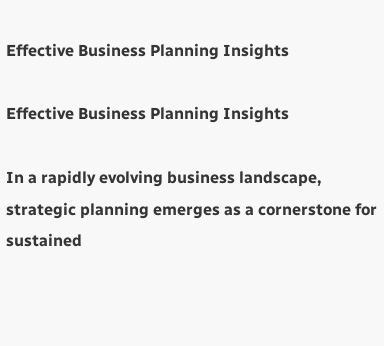Effective Business Planning Insights

Effective Business Planning Insights

In a rapidly evolving business landscape, strategic planning emerges as a cornerstone for sustained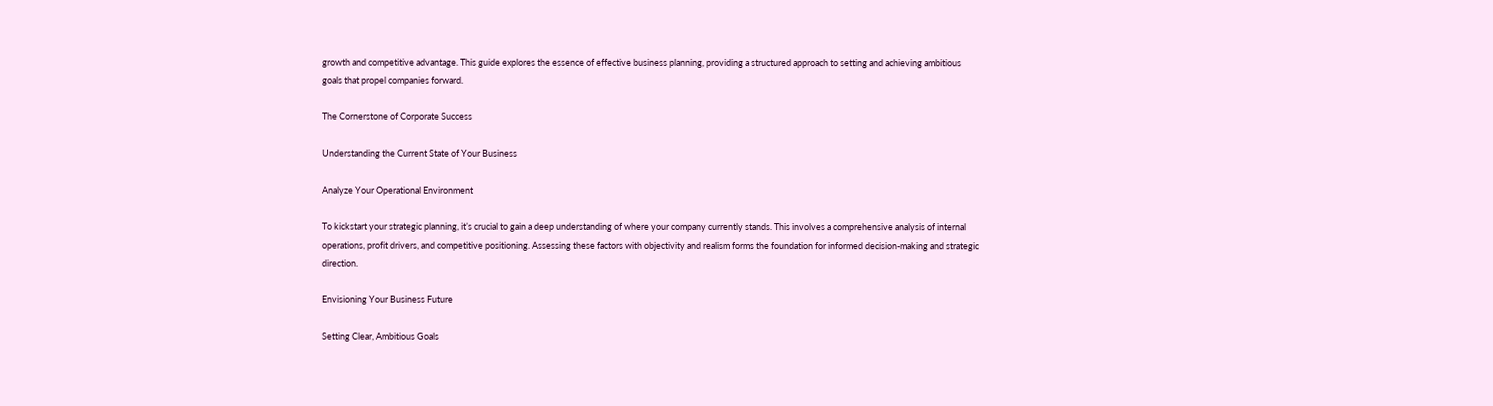growth and competitive advantage. This guide explores the essence of effective business planning, providing a structured approach to setting and achieving ambitious goals that propel companies forward.

The Cornerstone of Corporate Success

Understanding the Current State of Your Business

Analyze Your Operational Environment

To kickstart your strategic planning, it’s crucial to gain a deep understanding of where your company currently stands. This involves a comprehensive analysis of internal operations, profit drivers, and competitive positioning. Assessing these factors with objectivity and realism forms the foundation for informed decision-making and strategic direction.

Envisioning Your Business Future

Setting Clear, Ambitious Goals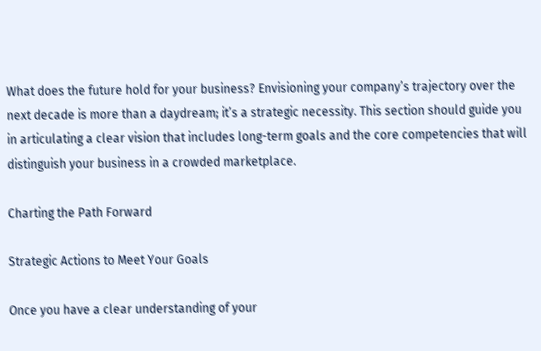What does the future hold for your business? Envisioning your company’s trajectory over the next decade is more than a daydream; it’s a strategic necessity. This section should guide you in articulating a clear vision that includes long-term goals and the core competencies that will distinguish your business in a crowded marketplace.

Charting the Path Forward

Strategic Actions to Meet Your Goals

Once you have a clear understanding of your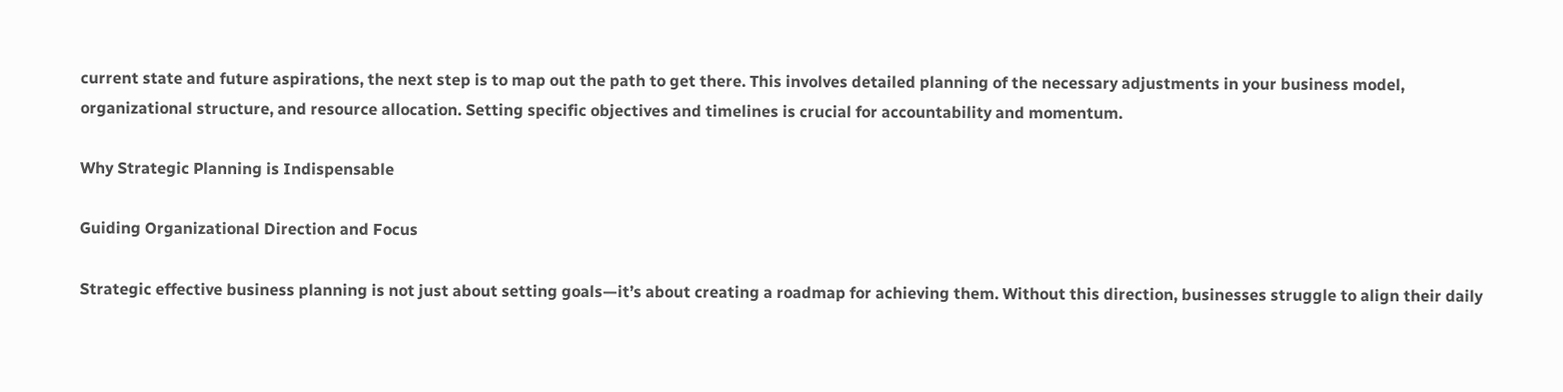current state and future aspirations, the next step is to map out the path to get there. This involves detailed planning of the necessary adjustments in your business model, organizational structure, and resource allocation. Setting specific objectives and timelines is crucial for accountability and momentum.

Why Strategic Planning is Indispensable

Guiding Organizational Direction and Focus

Strategic effective business planning is not just about setting goals—it’s about creating a roadmap for achieving them. Without this direction, businesses struggle to align their daily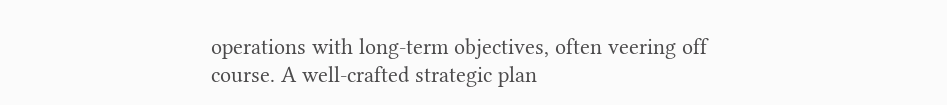operations with long-term objectives, often veering off course. A well-crafted strategic plan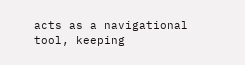acts as a navigational tool, keeping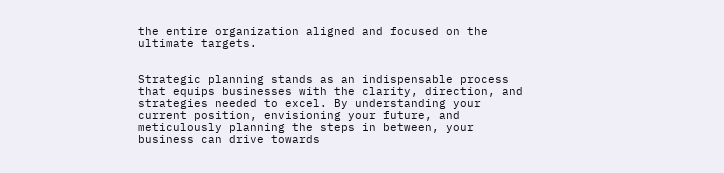the entire organization aligned and focused on the ultimate targets.


Strategic planning stands as an indispensable process that equips businesses with the clarity, direction, and strategies needed to excel. By understanding your current position, envisioning your future, and meticulously planning the steps in between, your business can drive towards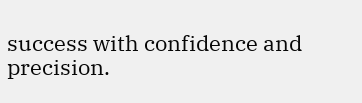success with confidence and precision.